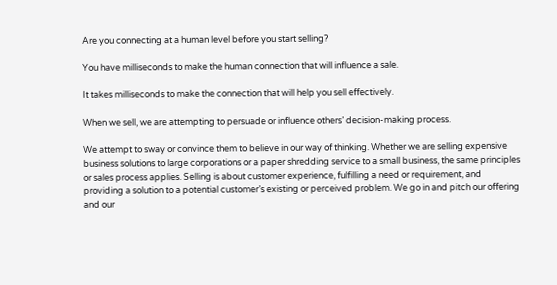Are you connecting at a human level before you start selling?

You have milliseconds to make the human connection that will influence a sale.

It takes milliseconds to make the connection that will help you sell effectively.

When we sell, we are attempting to persuade or influence others’ decision-making process.

We attempt to sway or convince them to believe in our way of thinking. Whether we are selling expensive business solutions to large corporations or a paper shredding service to a small business, the same principles or sales process applies. Selling is about customer experience, fulfilling a need or requirement, and providing a solution to a potential customer’s existing or perceived problem. We go in and pitch our offering and our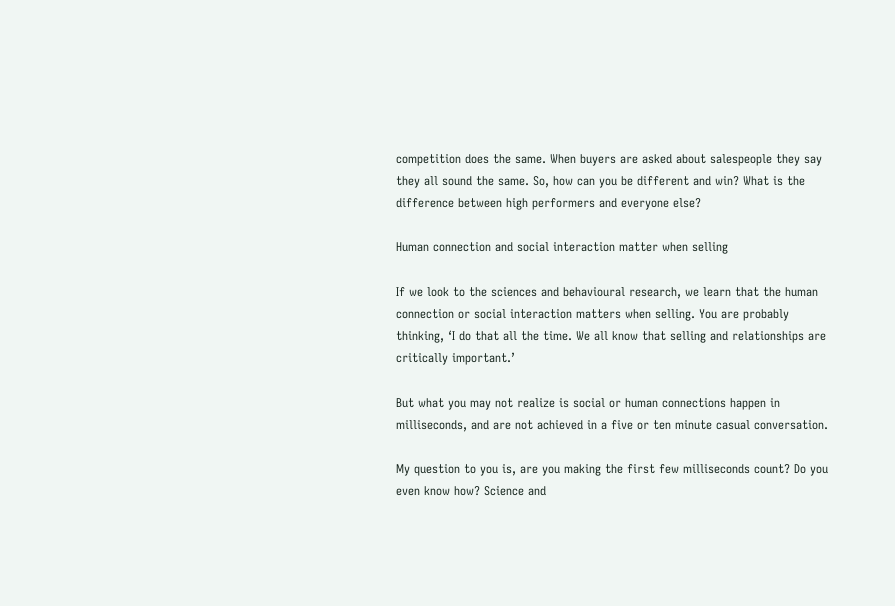competition does the same. When buyers are asked about salespeople they say they all sound the same. So, how can you be different and win? What is the difference between high performers and everyone else?

Human connection and social interaction matter when selling

If we look to the sciences and behavioural research, we learn that the human connection or social interaction matters when selling. You are probably thinking, ‘I do that all the time. We all know that selling and relationships are critically important.’

But what you may not realize is social or human connections happen in milliseconds, and are not achieved in a five or ten minute casual conversation.

My question to you is, are you making the first few milliseconds count? Do you even know how? Science and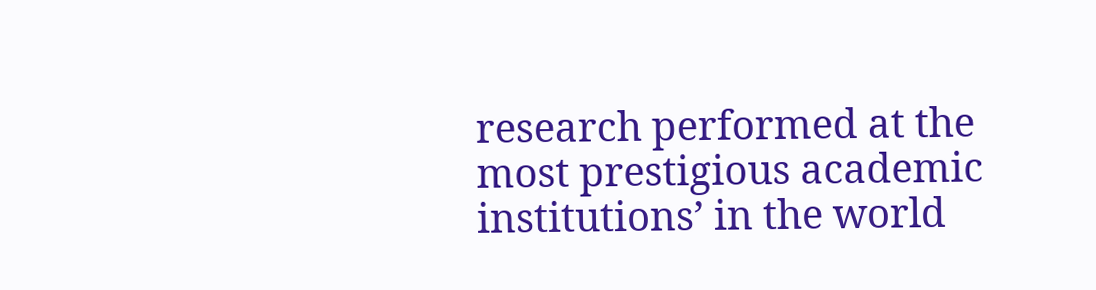research performed at the most prestigious academic institutions’ in the world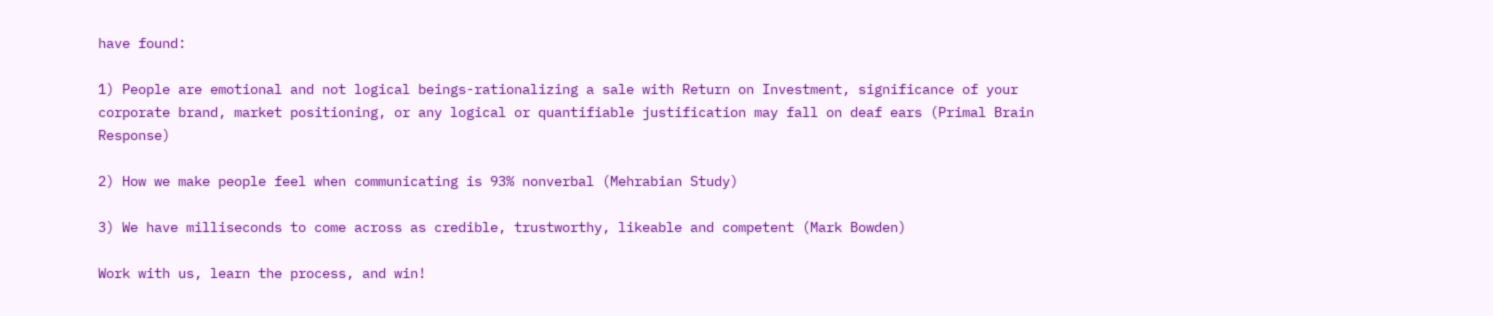have found:

1) People are emotional and not logical beings-rationalizing a sale with Return on Investment, significance of your corporate brand, market positioning, or any logical or quantifiable justification may fall on deaf ears (Primal Brain Response)

2) How we make people feel when communicating is 93% nonverbal (Mehrabian Study)

3) We have milliseconds to come across as credible, trustworthy, likeable and competent (Mark Bowden)

Work with us, learn the process, and win!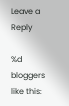Leave a Reply

%d bloggers like this: